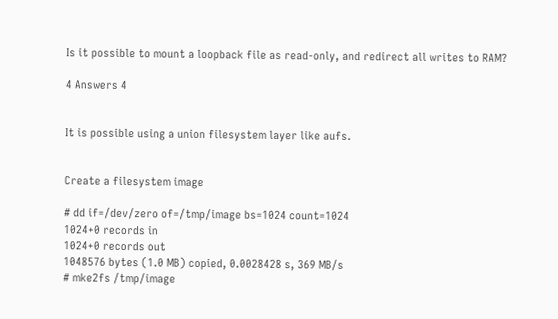Is it possible to mount a loopback file as read-only, and redirect all writes to RAM?

4 Answers 4


It is possible using a union filesystem layer like aufs.


Create a filesystem image

# dd if=/dev/zero of=/tmp/image bs=1024 count=1024
1024+0 records in
1024+0 records out
1048576 bytes (1.0 MB) copied, 0.0028428 s, 369 MB/s
# mke2fs /tmp/image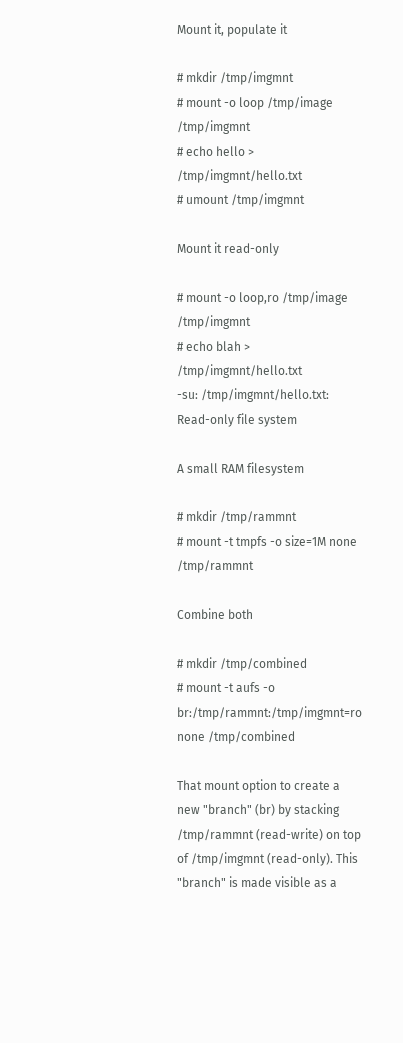Mount it, populate it

# mkdir /tmp/imgmnt
# mount -o loop /tmp/image /tmp/imgmnt
# echo hello > /tmp/imgmnt/hello.txt
# umount /tmp/imgmnt

Mount it read-only

# mount -o loop,ro /tmp/image /tmp/imgmnt
# echo blah > /tmp/imgmnt/hello.txt
-su: /tmp/imgmnt/hello.txt: Read-only file system

A small RAM filesystem

# mkdir /tmp/rammnt
# mount -t tmpfs -o size=1M none /tmp/rammnt

Combine both

# mkdir /tmp/combined
# mount -t aufs -o br:/tmp/rammnt:/tmp/imgmnt=ro none /tmp/combined

That mount option to create a new "branch" (br) by stacking /tmp/rammnt (read-write) on top of /tmp/imgmnt (read-only). This "branch" is made visible as a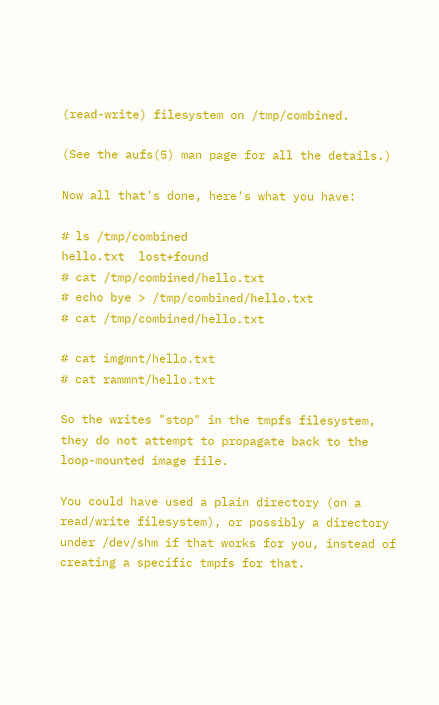(read-write) filesystem on /tmp/combined.

(See the aufs(5) man page for all the details.)

Now all that's done, here's what you have:

# ls /tmp/combined
hello.txt  lost+found
# cat /tmp/combined/hello.txt
# echo bye > /tmp/combined/hello.txt
# cat /tmp/combined/hello.txt

# cat imgmnt/hello.txt
# cat rammnt/hello.txt

So the writes "stop" in the tmpfs filesystem, they do not attempt to propagate back to the loop-mounted image file.

You could have used a plain directory (on a read/write filesystem), or possibly a directory under /dev/shm if that works for you, instead of creating a specific tmpfs for that.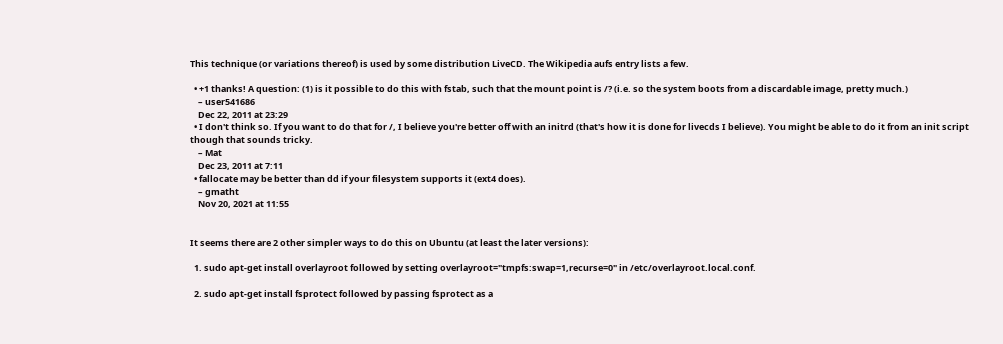This technique (or variations thereof) is used by some distribution LiveCD. The Wikipedia aufs entry lists a few.

  • +1 thanks! A question: (1) is it possible to do this with fstab, such that the mount point is /? (i.e. so the system boots from a discardable image, pretty much.)
    – user541686
    Dec 22, 2011 at 23:29
  • I don't think so. If you want to do that for /, I believe you're better off with an initrd (that's how it is done for livecds I believe). You might be able to do it from an init script though that sounds tricky.
    – Mat
    Dec 23, 2011 at 7:11
  • fallocate may be better than dd if your filesystem supports it (ext4 does).
    – gmatht
    Nov 20, 2021 at 11:55


It seems there are 2 other simpler ways to do this on Ubuntu (at least the later versions):

  1. sudo apt-get install overlayroot followed by setting overlayroot="tmpfs:swap=1,recurse=0" in /etc/overlayroot.local.conf.

  2. sudo apt-get install fsprotect followed by passing fsprotect as a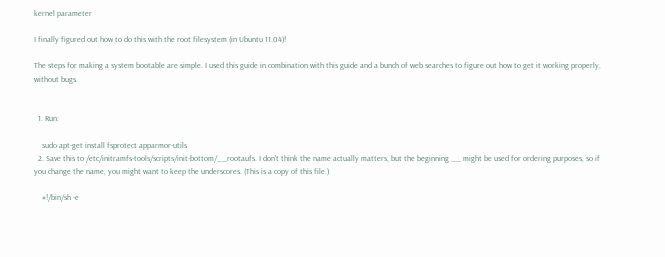kernel parameter

I finally figured out how to do this with the root filesystem (in Ubuntu 11.04)!

The steps for making a system bootable are simple. I used this guide in combination with this guide and a bunch of web searches to figure out how to get it working properly, without bugs.


  1. Run:

    sudo apt-get install fsprotect apparmor-utils
  2. Save this to /etc/initramfs-tools/scripts/init-bottom/__rootaufs. I don't think the name actually matters, but the beginning __ might be used for ordering purposes, so if you change the name, you might want to keep the underscores. (This is a copy of this file.)

    #!/bin/sh -e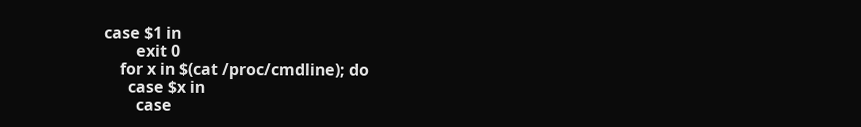case $1 in
        exit 0
    for x in $(cat /proc/cmdline); do
      case $x in
        case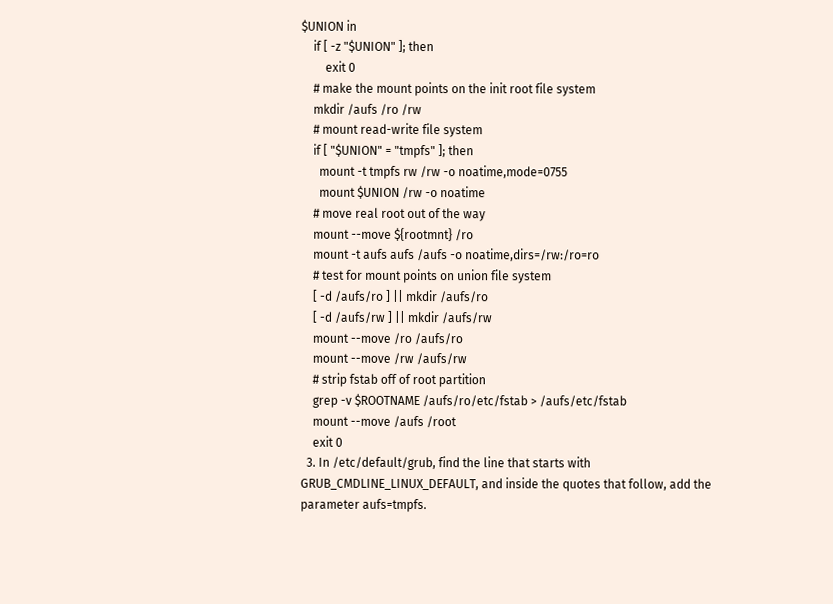$UNION in
    if [ -z "$UNION" ]; then
        exit 0
    # make the mount points on the init root file system
    mkdir /aufs /ro /rw
    # mount read-write file system
    if [ "$UNION" = "tmpfs" ]; then
      mount -t tmpfs rw /rw -o noatime,mode=0755
      mount $UNION /rw -o noatime
    # move real root out of the way
    mount --move ${rootmnt} /ro
    mount -t aufs aufs /aufs -o noatime,dirs=/rw:/ro=ro
    # test for mount points on union file system
    [ -d /aufs/ro ] || mkdir /aufs/ro
    [ -d /aufs/rw ] || mkdir /aufs/rw
    mount --move /ro /aufs/ro
    mount --move /rw /aufs/rw
    # strip fstab off of root partition
    grep -v $ROOTNAME /aufs/ro/etc/fstab > /aufs/etc/fstab
    mount --move /aufs /root
    exit 0
  3. In /etc/default/grub, find the line that starts with GRUB_CMDLINE_LINUX_DEFAULT, and inside the quotes that follow, add the parameter aufs=tmpfs.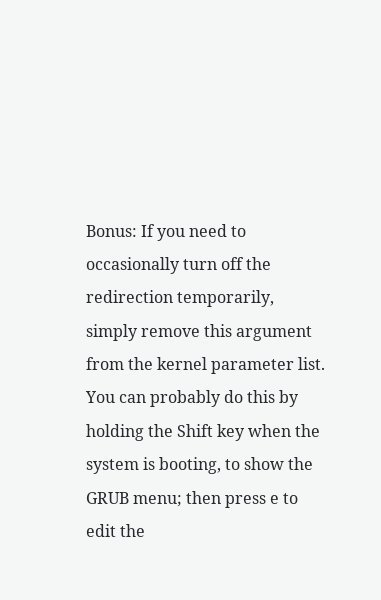Bonus: If you need to occasionally turn off the redirection temporarily, simply remove this argument from the kernel parameter list. You can probably do this by holding the Shift key when the system is booting, to show the GRUB menu; then press e to edit the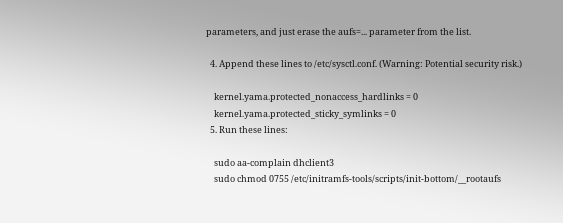parameters, and just erase the aufs=... parameter from the list.

  4. Append these lines to /etc/sysctl.conf. (Warning: Potential security risk.)

    kernel.yama.protected_nonaccess_hardlinks = 0
    kernel.yama.protected_sticky_symlinks = 0
  5. Run these lines:

    sudo aa-complain dhclient3
    sudo chmod 0755 /etc/initramfs-tools/scripts/init-bottom/__rootaufs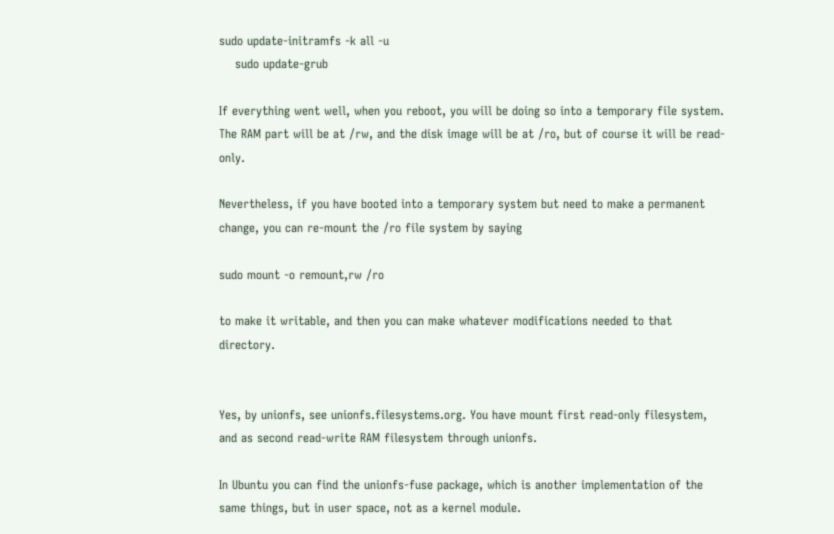sudo update-initramfs -k all -u
    sudo update-grub

If everything went well, when you reboot, you will be doing so into a temporary file system. The RAM part will be at /rw, and the disk image will be at /ro, but of course it will be read-only.

Nevertheless, if you have booted into a temporary system but need to make a permanent change, you can re-mount the /ro file system by saying

sudo mount -o remount,rw /ro

to make it writable, and then you can make whatever modifications needed to that directory.


Yes, by unionfs, see unionfs.filesystems.org. You have mount first read-only filesystem, and as second read-write RAM filesystem through unionfs.

In Ubuntu you can find the unionfs-fuse package, which is another implementation of the same things, but in user space, not as a kernel module.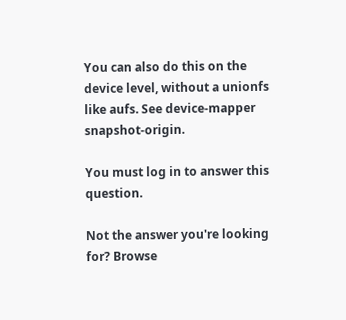You can also do this on the device level, without a unionfs like aufs. See device-mapper snapshot-origin.

You must log in to answer this question.

Not the answer you're looking for? Browse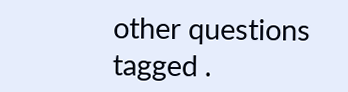other questions tagged .